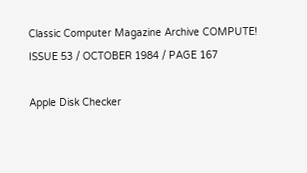Classic Computer Magazine Archive COMPUTE! ISSUE 53 / OCTOBER 1984 / PAGE 167

Apple Disk Checker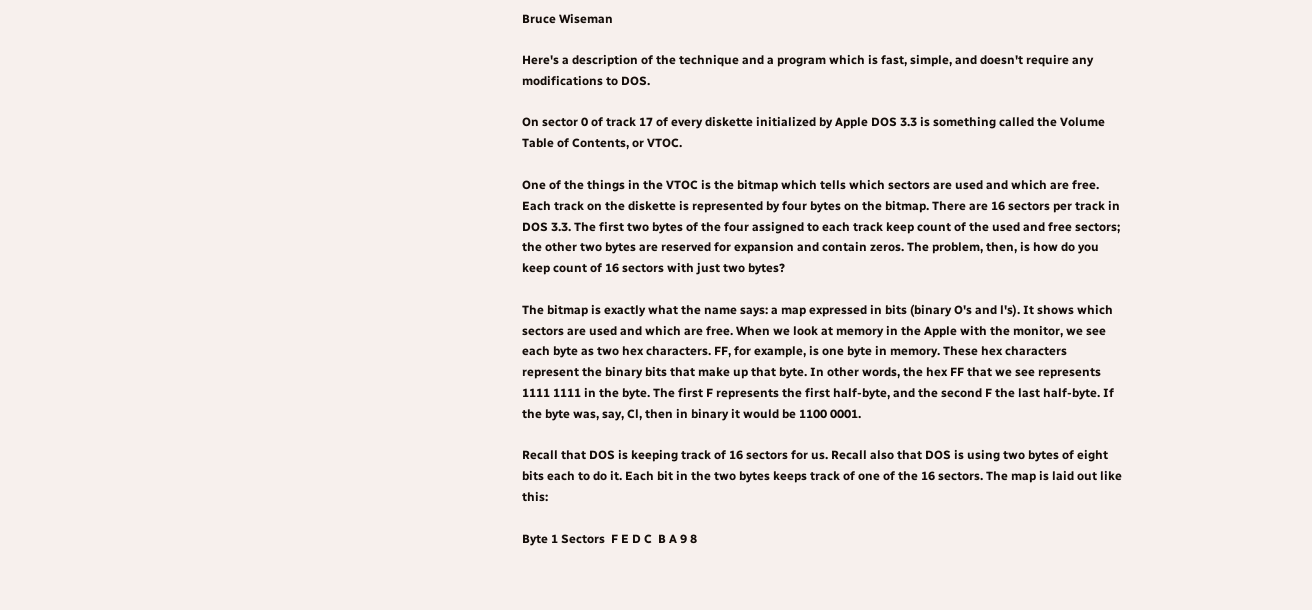Bruce Wiseman

Here's a description of the technique and a program which is fast, simple, and doesn't require any modifications to DOS.

On sector 0 of track 17 of every diskette initialized by Apple DOS 3.3 is something called the Volume Table of Contents, or VTOC.

One of the things in the VTOC is the bitmap which tells which sectors are used and which are free. Each track on the diskette is represented by four bytes on the bitmap. There are 16 sectors per track in DOS 3.3. The first two bytes of the four assigned to each track keep count of the used and free sectors; the other two bytes are reserved for expansion and contain zeros. The problem, then, is how do you keep count of 16 sectors with just two bytes?

The bitmap is exactly what the name says: a map expressed in bits (binary O's and l's). It shows which sectors are used and which are free. When we look at memory in the Apple with the monitor, we see each byte as two hex characters. FF, for example, is one byte in memory. These hex characters represent the binary bits that make up that byte. In other words, the hex FF that we see represents 1111 1111 in the byte. The first F represents the first half-byte, and the second F the last half-byte. If the byte was, say, Cl, then in binary it would be 1100 0001.

Recall that DOS is keeping track of 16 sectors for us. Recall also that DOS is using two bytes of eight bits each to do it. Each bit in the two bytes keeps track of one of the 16 sectors. The map is laid out like this:

Byte 1 Sectors  F E D C  B A 9 8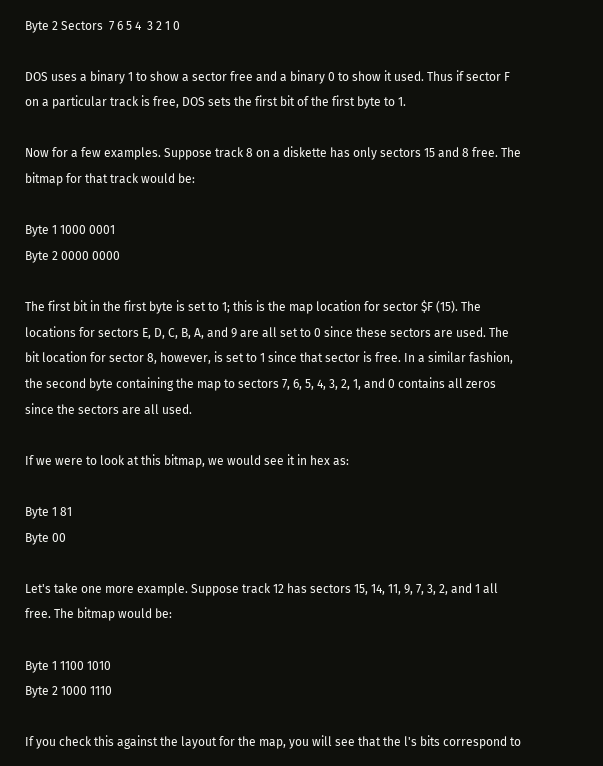Byte 2 Sectors  7 6 5 4  3 2 1 0

DOS uses a binary 1 to show a sector free and a binary 0 to show it used. Thus if sector F on a particular track is free, DOS sets the first bit of the first byte to 1.

Now for a few examples. Suppose track 8 on a diskette has only sectors 15 and 8 free. The bitmap for that track would be:

Byte 1 1000 0001
Byte 2 0000 0000

The first bit in the first byte is set to 1; this is the map location for sector $F (15). The locations for sectors E, D, C, B, A, and 9 are all set to 0 since these sectors are used. The bit location for sector 8, however, is set to 1 since that sector is free. In a similar fashion, the second byte containing the map to sectors 7, 6, 5, 4, 3, 2, 1, and 0 contains all zeros since the sectors are all used.

If we were to look at this bitmap, we would see it in hex as:

Byte 1 81
Byte 00

Let's take one more example. Suppose track 12 has sectors 15, 14, 11, 9, 7, 3, 2, and 1 all free. The bitmap would be:

Byte 1 1100 1010
Byte 2 1000 1110

If you check this against the layout for the map, you will see that the l's bits correspond to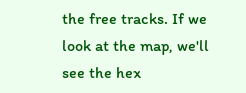the free tracks. If we look at the map, we'll see the hex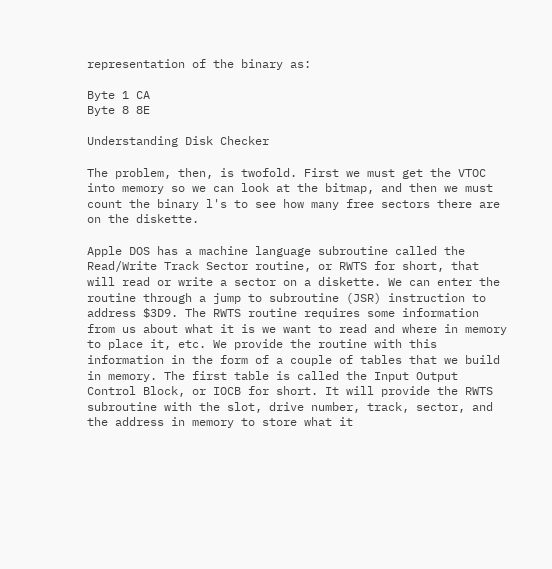representation of the binary as:

Byte 1 CA
Byte 8 8E

Understanding Disk Checker

The problem, then, is twofold. First we must get the VTOC into memory so we can look at the bitmap, and then we must count the binary l's to see how many free sectors there are on the diskette.

Apple DOS has a machine language subroutine called the Read/Write Track Sector routine, or RWTS for short, that will read or write a sector on a diskette. We can enter the routine through a jump to subroutine (JSR) instruction to address $3D9. The RWTS routine requires some information from us about what it is we want to read and where in memory to place it, etc. We provide the routine with this information in the form of a couple of tables that we build in memory. The first table is called the Input Output Control Block, or IOCB for short. It will provide the RWTS subroutine with the slot, drive number, track, sector, and the address in memory to store what it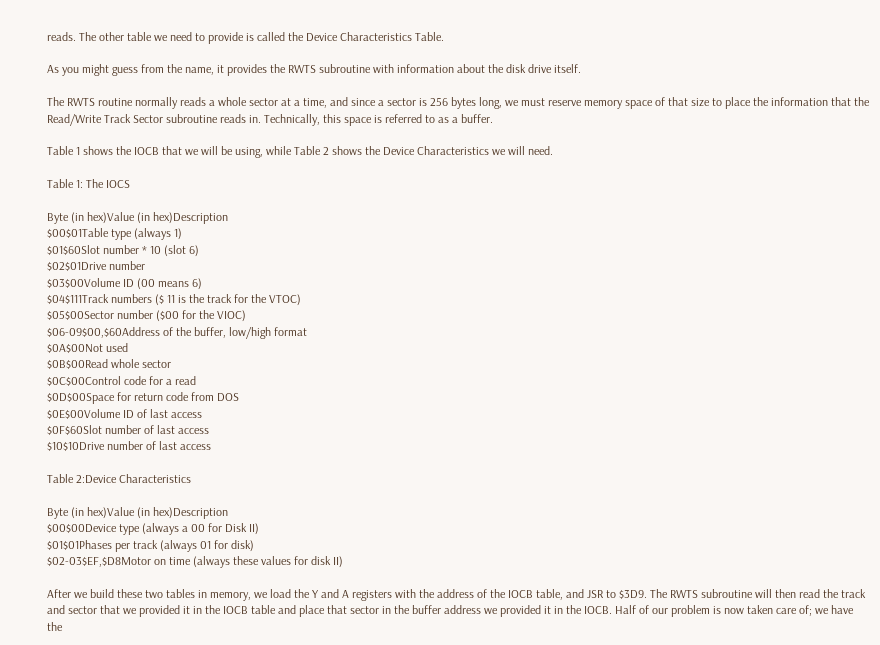reads. The other table we need to provide is called the Device Characteristics Table.

As you might guess from the name, it provides the RWTS subroutine with information about the disk drive itself.

The RWTS routine normally reads a whole sector at a time, and since a sector is 256 bytes long, we must reserve memory space of that size to place the information that the Read/Write Track Sector subroutine reads in. Technically, this space is referred to as a buffer.

Table 1 shows the IOCB that we will be using, while Table 2 shows the Device Characteristics we will need.

Table 1: The IOCS

Byte (in hex)Value (in hex)Description
$00$01Table type (always 1)
$01$60Slot number * 10 (slot 6)
$02$01Drive number
$03$00Volume ID (00 means 6)
$04$111Track numbers ($ 11 is the track for the VTOC)
$05$00Sector number ($00 for the VIOC)
$06-09$00,$60Address of the buffer, low/high format
$0A$00Not used
$0B$00Read whole sector
$0C$00Control code for a read
$0D$00Space for return code from DOS
$0E$00Volume ID of last access
$0F$60Slot number of last access
$10$10Drive number of last access

Table 2:Device Characteristics

Byte (in hex)Value (in hex)Description
$00$00Device type (always a 00 for Disk II)
$01$01Phases per track (always 01 for disk)
$02-03$EF,$D8Motor on time (always these values for disk II)

After we build these two tables in memory, we load the Y and A registers with the address of the IOCB table, and JSR to $3D9. The RWTS subroutine will then read the track and sector that we provided it in the IOCB table and place that sector in the buffer address we provided it in the IOCB. Half of our problem is now taken care of; we have the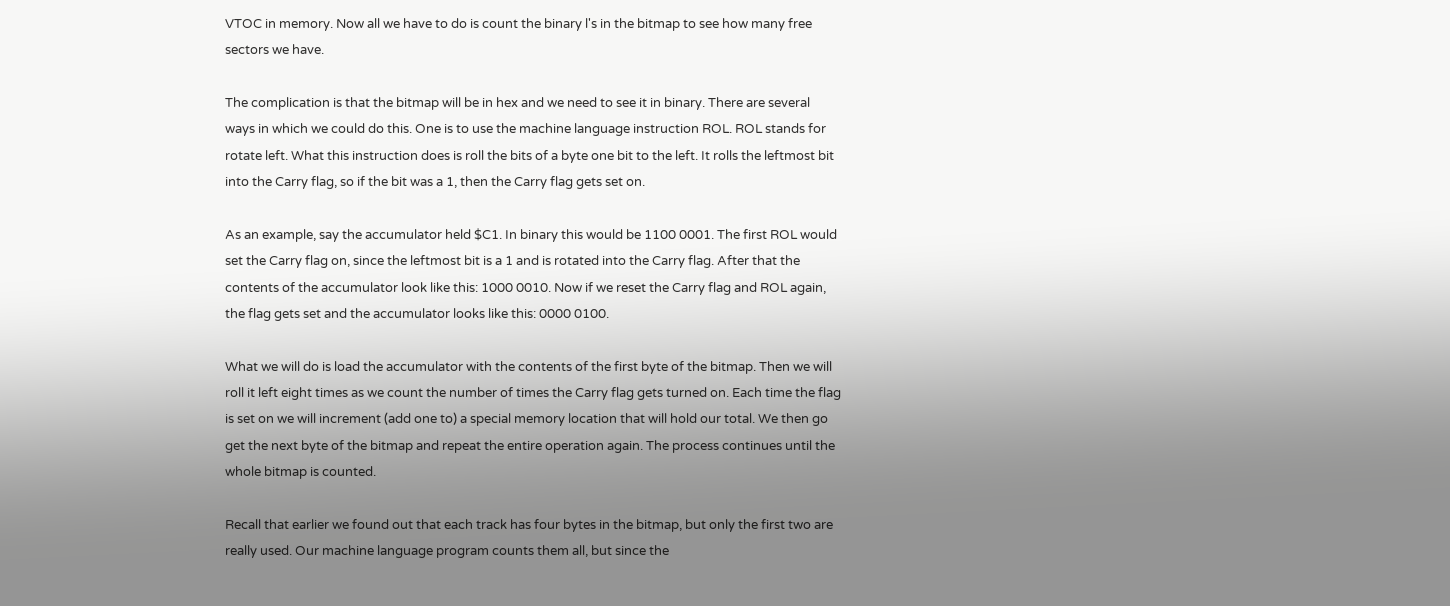VTOC in memory. Now all we have to do is count the binary l's in the bitmap to see how many free sectors we have.

The complication is that the bitmap will be in hex and we need to see it in binary. There are several ways in which we could do this. One is to use the machine language instruction ROL. ROL stands for rotate left. What this instruction does is roll the bits of a byte one bit to the left. It rolls the leftmost bit into the Carry flag, so if the bit was a 1, then the Carry flag gets set on.

As an example, say the accumulator held $C1. In binary this would be 1100 0001. The first ROL would set the Carry flag on, since the leftmost bit is a 1 and is rotated into the Carry flag. After that the contents of the accumulator look like this: 1000 0010. Now if we reset the Carry flag and ROL again, the flag gets set and the accumulator looks like this: 0000 0100.

What we will do is load the accumulator with the contents of the first byte of the bitmap. Then we will roll it left eight times as we count the number of times the Carry flag gets turned on. Each time the flag is set on we will increment (add one to) a special memory location that will hold our total. We then go get the next byte of the bitmap and repeat the entire operation again. The process continues until the whole bitmap is counted.

Recall that earlier we found out that each track has four bytes in the bitmap, but only the first two are really used. Our machine language program counts them all, but since the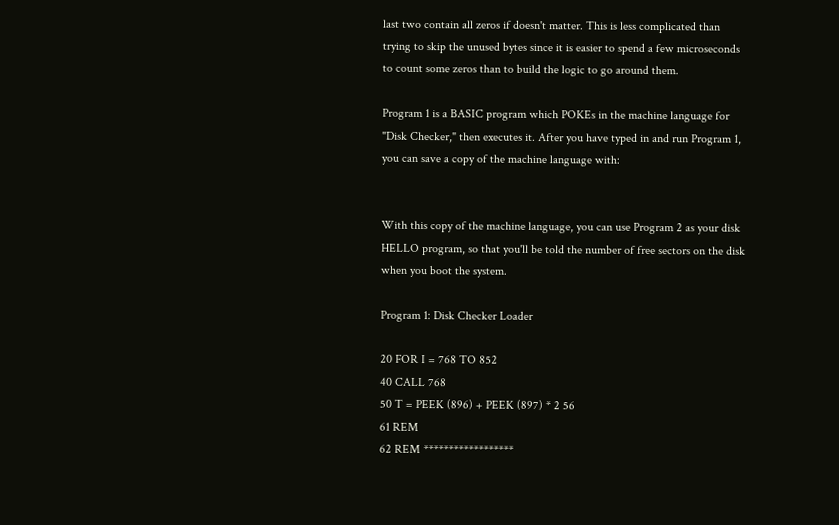last two contain all zeros if doesn't matter. This is less complicated than trying to skip the unused bytes since it is easier to spend a few microseconds to count some zeros than to build the logic to go around them.

Program 1 is a BASIC program which POKEs in the machine language for "Disk Checker," then executes it. After you have typed in and run Program 1, you can save a copy of the machine language with:


With this copy of the machine language, you can use Program 2 as your disk HELLO program, so that you'll be told the number of free sectors on the disk when you boot the system.

Program 1: Disk Checker Loader

20 FOR I = 768 TO 852
40 CALL 768
50 T = PEEK (896) + PEEK (897) * 2 56
61 REM
62 REM ******************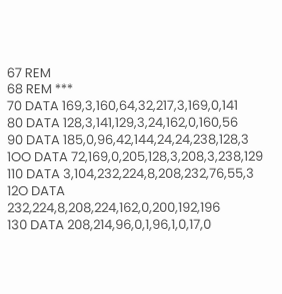67 REM
68 REM ***
70 DATA 169,3,160,64,32,217,3,169,0,141
80 DATA 128,3,141,129,3,24,162,0,160,56
90 DATA 185,0,96,42,144,24,24,238,128,3
1OO DATA 72,169,0,205,128,3,208,3,238,129
110 DATA 3,104,232,224,8,208,232,76,55,3
12O DATA 232,224,8,208,224,162,0,200,192,196
130 DATA 208,214,96,0,1,96,1,0,17,0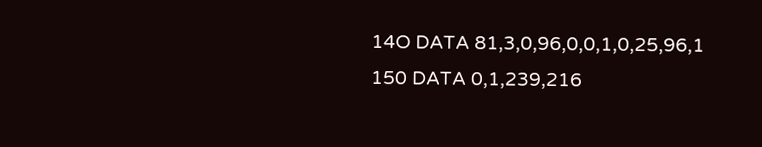14O DATA 81,3,0,96,0,0,1,0,25,96,1
150 DATA 0,1,239,216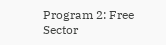Program 2: Free Sector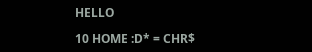HELLO

10 HOME :D* = CHR$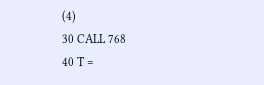(4)
30 CALL 768
40 T =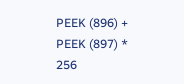PEEK (896) +  PEEK (897) * 256